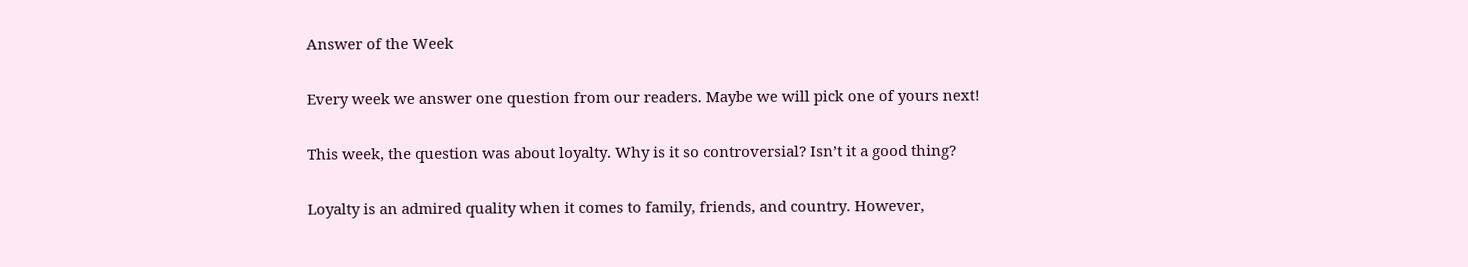Answer of the Week

Every week we answer one question from our readers. Maybe we will pick one of yours next!

This week, the question was about loyalty. Why is it so controversial? Isn’t it a good thing?

Loyalty is an admired quality when it comes to family, friends, and country. However,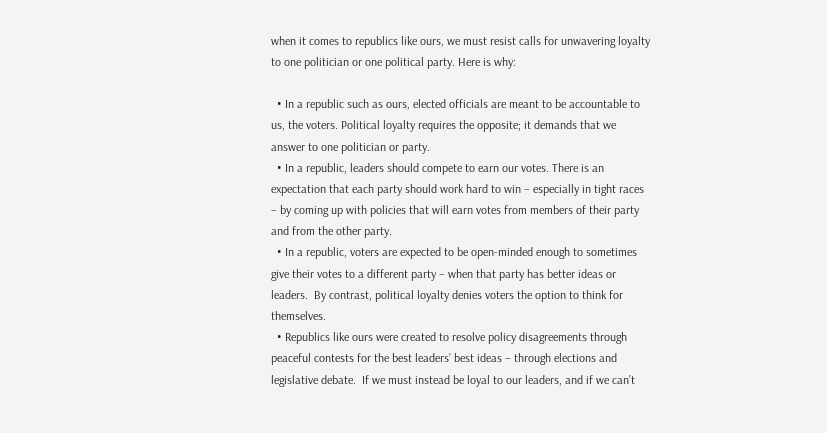when it comes to republics like ours, we must resist calls for unwavering loyalty to one politician or one political party. Here is why:

  • In a republic such as ours, elected officials are meant to be accountable to us, the voters. Political loyalty requires the opposite; it demands that we answer to one politician or party.
  • In a republic, leaders should compete to earn our votes. There is an expectation that each party should work hard to win – especially in tight races – by coming up with policies that will earn votes from members of their party and from the other party.
  • In a republic, voters are expected to be open-minded enough to sometimes give their votes to a different party – when that party has better ideas or leaders.  By contrast, political loyalty denies voters the option to think for themselves.
  • Republics like ours were created to resolve policy disagreements through peaceful contests for the best leaders’ best ideas – through elections and legislative debate.  If we must instead be loyal to our leaders, and if we can’t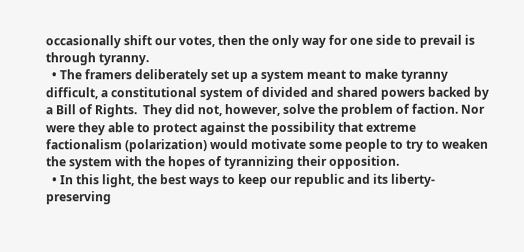occasionally shift our votes, then the only way for one side to prevail is through tyranny.
  • The framers deliberately set up a system meant to make tyranny difficult, a constitutional system of divided and shared powers backed by a Bill of Rights.  They did not, however, solve the problem of faction. Nor were they able to protect against the possibility that extreme factionalism (polarization) would motivate some people to try to weaken the system with the hopes of tyrannizing their opposition.
  • In this light, the best ways to keep our republic and its liberty-preserving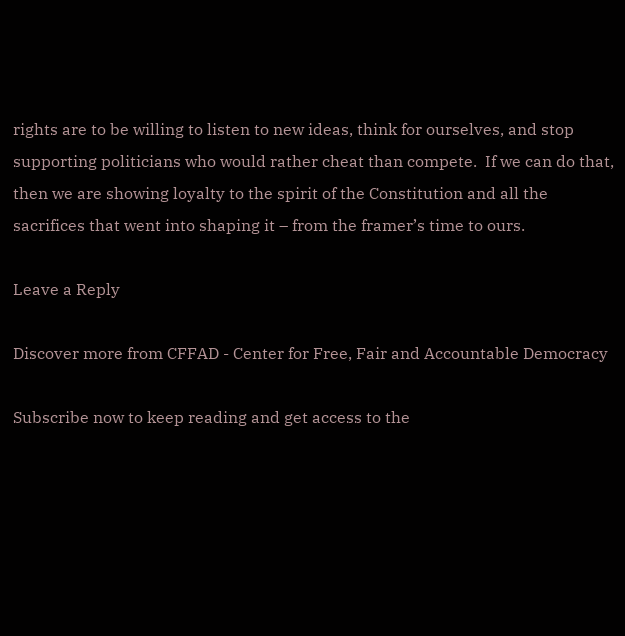rights are to be willing to listen to new ideas, think for ourselves, and stop supporting politicians who would rather cheat than compete.  If we can do that, then we are showing loyalty to the spirit of the Constitution and all the sacrifices that went into shaping it – from the framer’s time to ours.

Leave a Reply

Discover more from CFFAD - Center for Free, Fair and Accountable Democracy

Subscribe now to keep reading and get access to the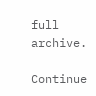full archive.

Continue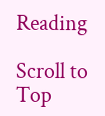Reading

Scroll to Top